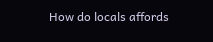How do locals affords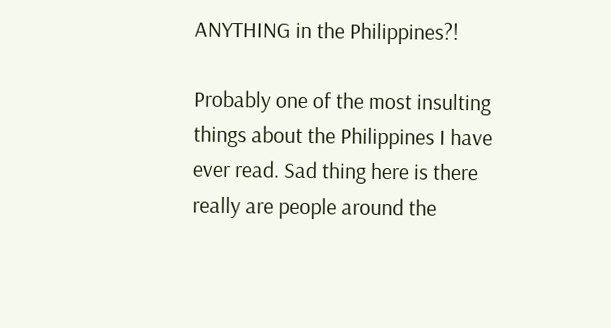ANYTHING in the Philippines?!

Probably one of the most insulting things about the Philippines I have ever read. Sad thing here is there really are people around the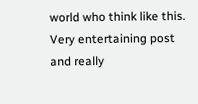world who think like this. Very entertaining post and really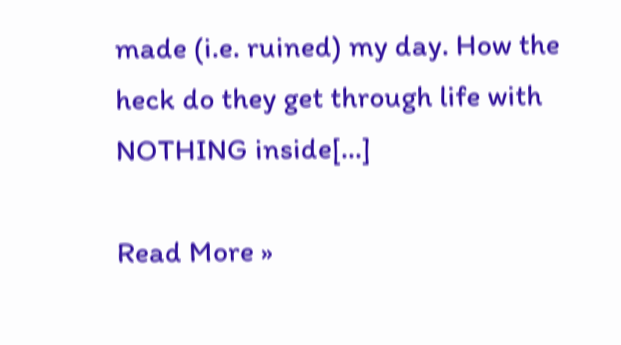made (i.e. ruined) my day. How the heck do they get through life with NOTHING inside[...]

Read More »